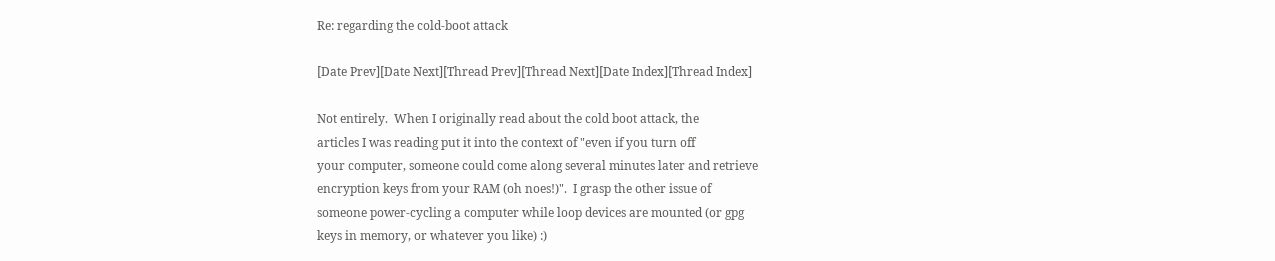Re: regarding the cold-boot attack

[Date Prev][Date Next][Thread Prev][Thread Next][Date Index][Thread Index]

Not entirely.  When I originally read about the cold boot attack, the
articles I was reading put it into the context of "even if you turn off
your computer, someone could come along several minutes later and retrieve
encryption keys from your RAM (oh noes!)".  I grasp the other issue of
someone power-cycling a computer while loop devices are mounted (or gpg
keys in memory, or whatever you like) :)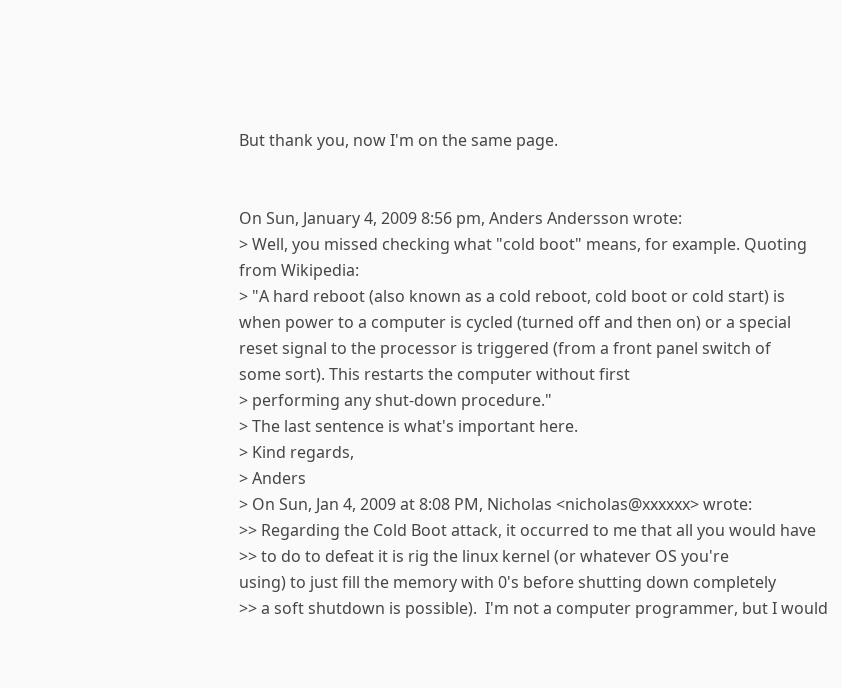But thank you, now I'm on the same page.


On Sun, January 4, 2009 8:56 pm, Anders Andersson wrote:
> Well, you missed checking what "cold boot" means, for example. Quoting
from Wikipedia:
> "A hard reboot (also known as a cold reboot, cold boot or cold start) is
when power to a computer is cycled (turned off and then on) or a special
reset signal to the processor is triggered (from a front panel switch of
some sort). This restarts the computer without first
> performing any shut-down procedure."
> The last sentence is what's important here.
> Kind regards,
> Anders
> On Sun, Jan 4, 2009 at 8:08 PM, Nicholas <nicholas@xxxxxx> wrote:
>> Regarding the Cold Boot attack, it occurred to me that all you would have
>> to do to defeat it is rig the linux kernel (or whatever OS you're
using) to just fill the memory with 0's before shutting down completely
>> a soft shutdown is possible).  I'm not a computer programmer, but I would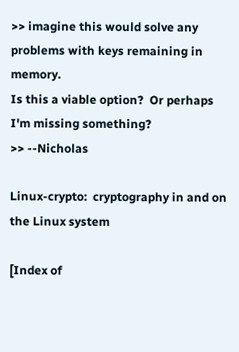>> imagine this would solve any problems with keys remaining in memory.
Is this a viable option?  Or perhaps I'm missing something?
>> --Nicholas

Linux-crypto:  cryptography in and on the Linux system

[Index of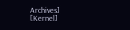Archives]     [Kernel]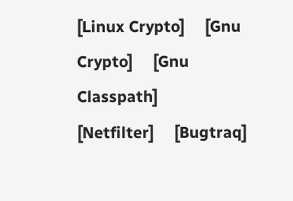[Linux Crypto]     [Gnu Crypto]     [Gnu Classpath]     [Netfilter]     [Bugtraq]